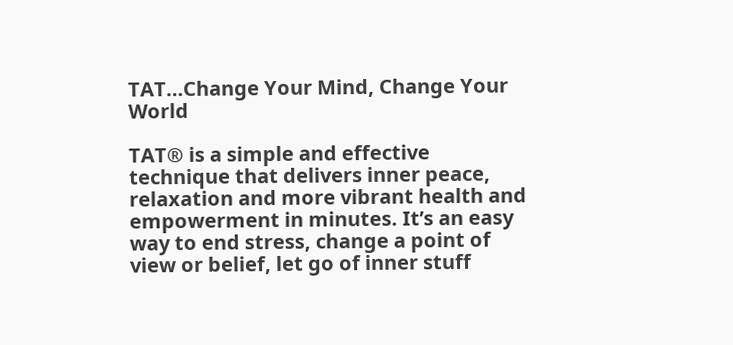TAT…Change Your Mind, Change Your World

TAT® is a simple and effective technique that delivers inner peace, relaxation and more vibrant health and empowerment in minutes. It’s an easy way to end stress, change a point of view or belief, let go of inner stuff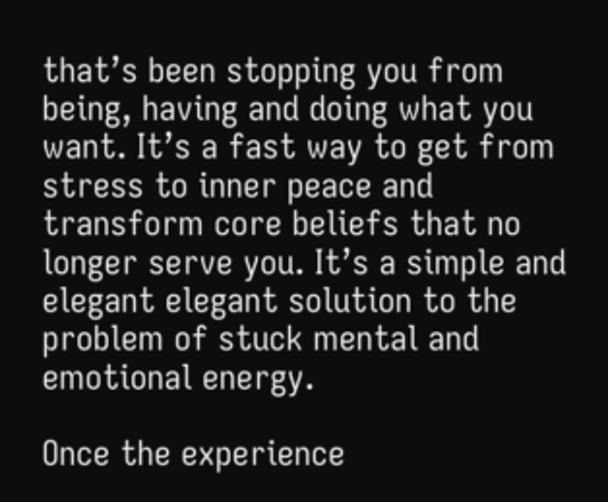that’s been stopping you from being, having and doing what you want. It’s a fast way to get from stress to inner peace and transform core beliefs that no longer serve you. It’s a simple and elegant elegant solution to the problem of stuck mental and emotional energy.

Once the experience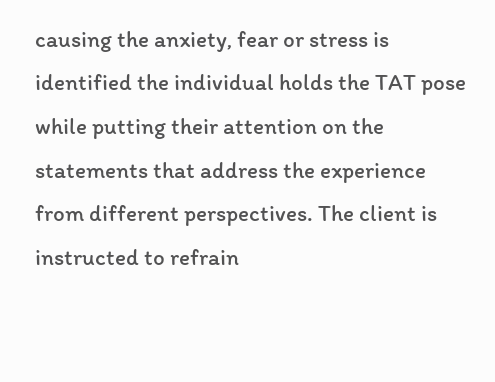causing the anxiety, fear or stress is identified the individual holds the TAT pose while putting their attention on the statements that address the experience from different perspectives. The client is instructed to refrain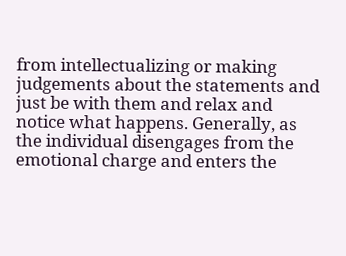from intellectualizing or making judgements about the statements and just be with them and relax and notice what happens. Generally, as the individual disengages from the emotional charge and enters the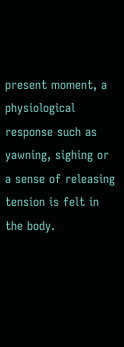present moment, a physiological response such as yawning, sighing or a sense of releasing tension is felt in the body.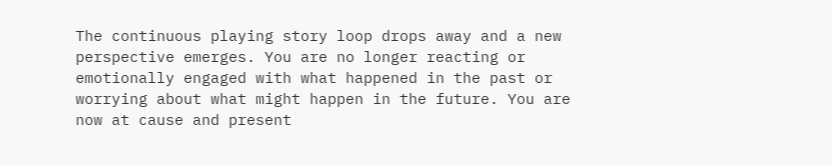The continuous playing story loop drops away and a new perspective emerges. You are no longer reacting or emotionally engaged with what happened in the past or worrying about what might happen in the future. You are now at cause and present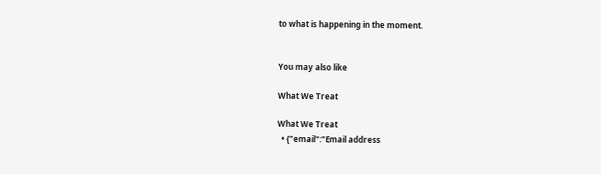to what is happening in the moment.


You may also like

What We Treat

What We Treat
  • {"email":"Email address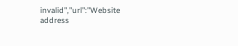invalid","url":"Website address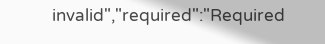invalid","required":"Required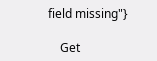field missing"}

    Get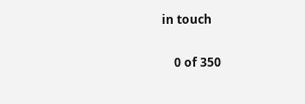in touch

    0 of 350